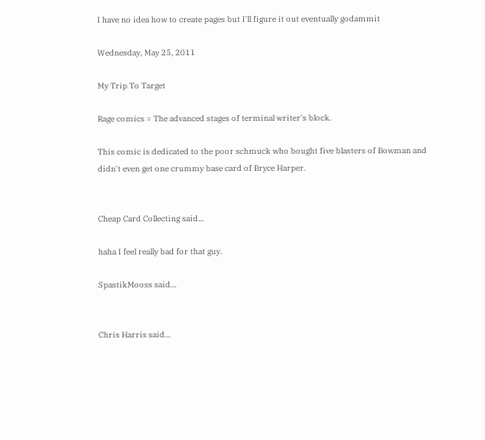I have no idea how to create pages but I'll figure it out eventually godammit

Wednesday, May 25, 2011

My Trip To Target

Rage comics = The advanced stages of terminal writer's block.

This comic is dedicated to the poor schmuck who bought five blasters of Bowman and didn't even get one crummy base card of Bryce Harper.


Cheap Card Collecting said...

haha I feel really bad for that guy.

SpastikMooss said...


Chris Harris said...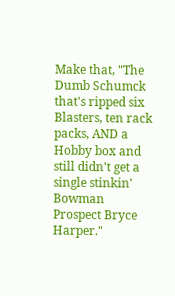Make that, "The Dumb Schumck that's ripped six Blasters, ten rack packs, AND a Hobby box and still didn't get a single stinkin' Bowman Prospect Bryce Harper."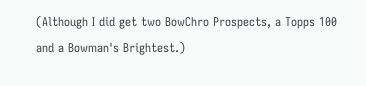(Although I did get two BowChro Prospects, a Topps 100 and a Bowman's Brightest.)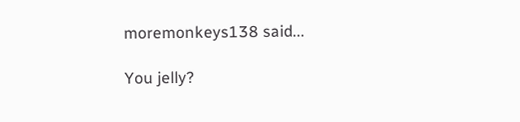moremonkeys138 said...

You jelly?